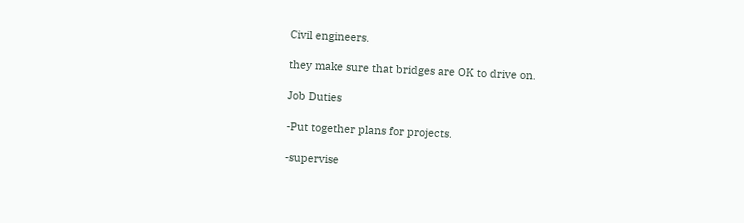Civil engineers.

they make sure that bridges are OK to drive on.

Job Duties

-Put together plans for projects.

-supervise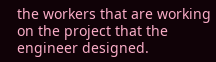the workers that are working on the project that the engineer designed.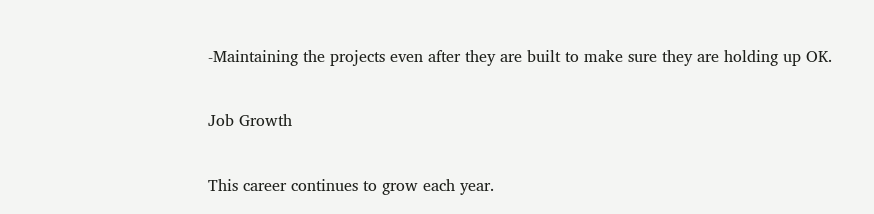-Maintaining the projects even after they are built to make sure they are holding up OK.

Job Growth

This career continues to grow each year.